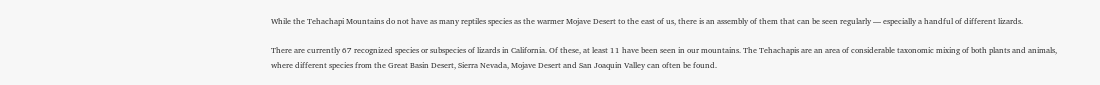While the Tehachapi Mountains do not have as many reptiles species as the warmer Mojave Desert to the east of us, there is an assembly of them that can be seen regularly — especially a handful of different lizards.

There are currently 67 recognized species or subspecies of lizards in California. Of these, at least 11 have been seen in our mountains. The Tehachapis are an area of considerable taxonomic mixing of both plants and animals, where different species from the Great Basin Desert, Sierra Nevada, Mojave Desert and San Joaquin Valley can often be found.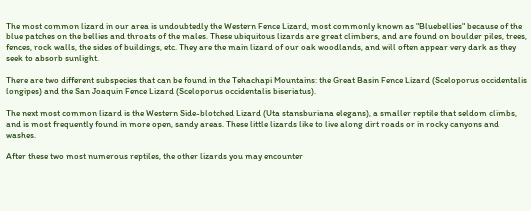The most common lizard in our area is undoubtedly the Western Fence Lizard, most commonly known as "Bluebellies" because of the blue patches on the bellies and throats of the males. These ubiquitous lizards are great climbers, and are found on boulder piles, trees, fences, rock walls, the sides of buildings, etc. They are the main lizard of our oak woodlands, and will often appear very dark as they seek to absorb sunlight.

There are two different subspecies that can be found in the Tehachapi Mountains: the Great Basin Fence Lizard (Sceloporus occidentalis longipes) and the San Joaquin Fence Lizard (Sceloporus occidentalis biseriatus).

The next most common lizard is the Western Side-blotched Lizard (Uta stansburiana elegans), a smaller reptile that seldom climbs, and is most frequently found in more open, sandy areas. These little lizards like to live along dirt roads or in rocky canyons and washes.

After these two most numerous reptiles, the other lizards you may encounter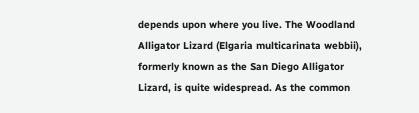depends upon where you live. The Woodland Alligator Lizard (Elgaria multicarinata webbii), formerly known as the San Diego Alligator Lizard, is quite widespread. As the common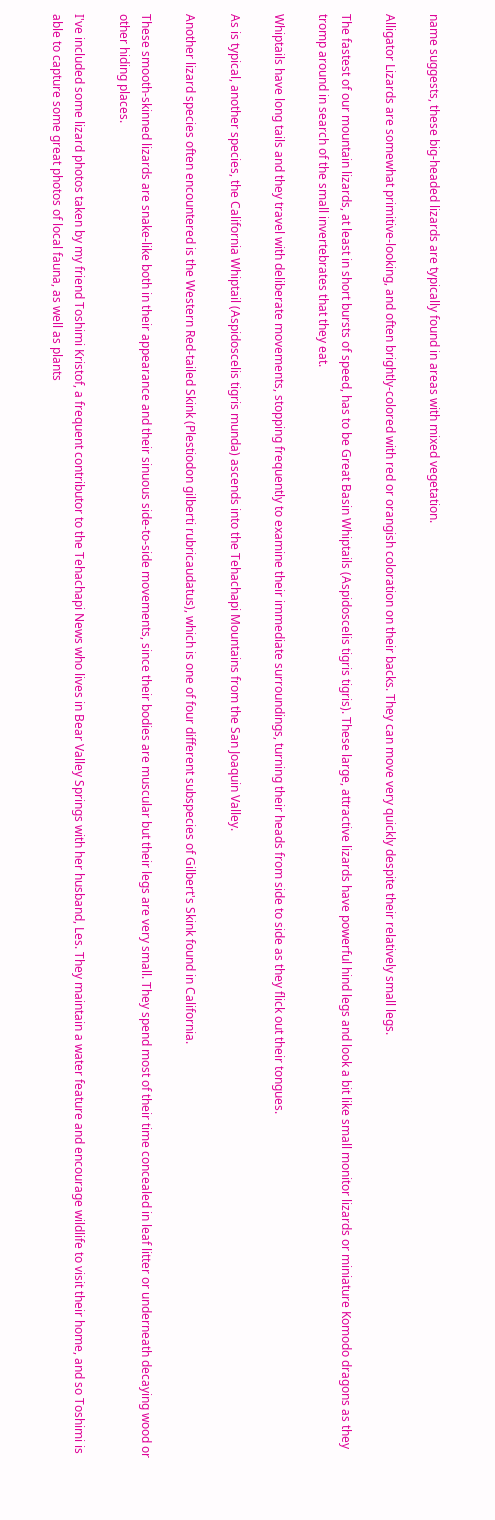name suggests, these big-headed lizards are typically found in areas with mixed vegetation.

Alligator Lizards are somewhat primitive-looking, and often brightly-colored with red or orangish coloration on their backs. They can move very quickly despite their relatively small legs.

The fastest of our mountain lizards, at least in short bursts of speed, has to be Great Basin Whiptails (Aspidoscelis tigris tigris). These large, attractive lizards have powerful hind legs and look a bit like small monitor lizards or miniature Komodo dragons as they tromp around in search of the small invertebrates that they eat.

Whiptails have long tails and they travel with deliberate movements, stopping frequently to examine their immediate surroundings, turning their heads from side to side as they flick out their tongues.

As is typical, another species, the California Whiptail (Aspidoscelis tigris munda) ascends into the Tehachapi Mountains from the San Joaquin Valley.

Another lizard species often encountered is the Western Red-tailed Skink (Plestiodon gilberti rubricaudatus), which is one of four different subspecies of Gilbert's Skink found in California.

These smooth-skinned lizards are snake-like both in their appearance and their sinuous side-to-side movements, since their bodies are muscular but their legs are very small. They spend most of their time concealed in leaf litter or underneath decaying wood or other hiding places.

I've included some lizard photos taken by my friend Toshimi Kristof, a frequent contributor to the Tehachapi News who lives in Bear Valley Springs with her husband, Les. They maintain a water feature and encourage wildlife to visit their home, and so Toshimi is able to capture some great photos of local fauna, as well as plants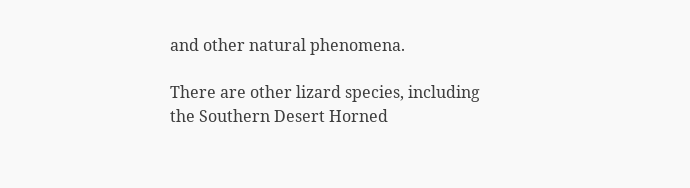and other natural phenomena.

There are other lizard species, including the Southern Desert Horned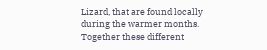Lizard, that are found locally during the warmer months. Together these different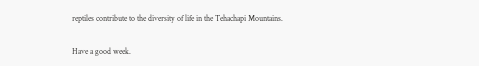reptiles contribute to the diversity of life in the Tehachapi Mountains.

Have a good week.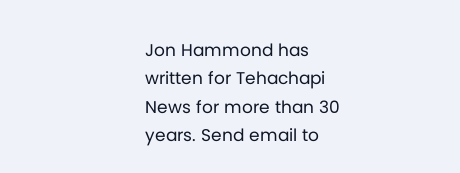Jon Hammond has written for Tehachapi News for more than 30 years. Send email to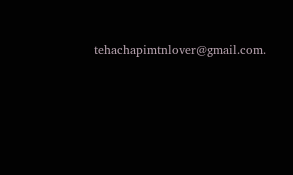tehachapimtnlover@gmail.com.